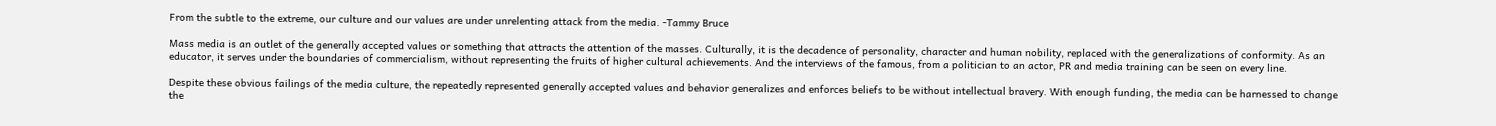From the subtle to the extreme, our culture and our values are under unrelenting attack from the media. -Tammy Bruce

Mass media is an outlet of the generally accepted values or something that attracts the attention of the masses. Culturally, it is the decadence of personality, character and human nobility, replaced with the generalizations of conformity. As an educator, it serves under the boundaries of commercialism, without representing the fruits of higher cultural achievements. And the interviews of the famous, from a politician to an actor, PR and media training can be seen on every line.

Despite these obvious failings of the media culture, the repeatedly represented generally accepted values and behavior generalizes and enforces beliefs to be without intellectual bravery. With enough funding, the media can be harnessed to change the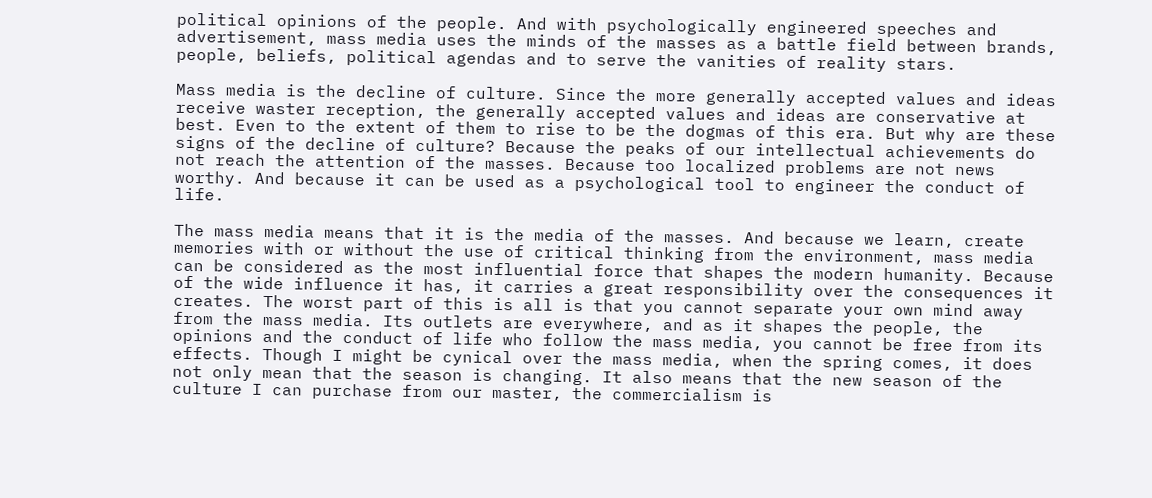political opinions of the people. And with psychologically engineered speeches and advertisement, mass media uses the minds of the masses as a battle field between brands, people, beliefs, political agendas and to serve the vanities of reality stars.

Mass media is the decline of culture. Since the more generally accepted values and ideas receive waster reception, the generally accepted values and ideas are conservative at best. Even to the extent of them to rise to be the dogmas of this era. But why are these signs of the decline of culture? Because the peaks of our intellectual achievements do not reach the attention of the masses. Because too localized problems are not news worthy. And because it can be used as a psychological tool to engineer the conduct of life.

The mass media means that it is the media of the masses. And because we learn, create memories with or without the use of critical thinking from the environment, mass media can be considered as the most influential force that shapes the modern humanity. Because of the wide influence it has, it carries a great responsibility over the consequences it creates. The worst part of this is all is that you cannot separate your own mind away from the mass media. Its outlets are everywhere, and as it shapes the people, the opinions and the conduct of life who follow the mass media, you cannot be free from its effects. Though I might be cynical over the mass media, when the spring comes, it does not only mean that the season is changing. It also means that the new season of the culture I can purchase from our master, the commercialism is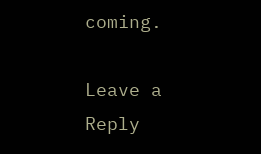coming.

Leave a Reply